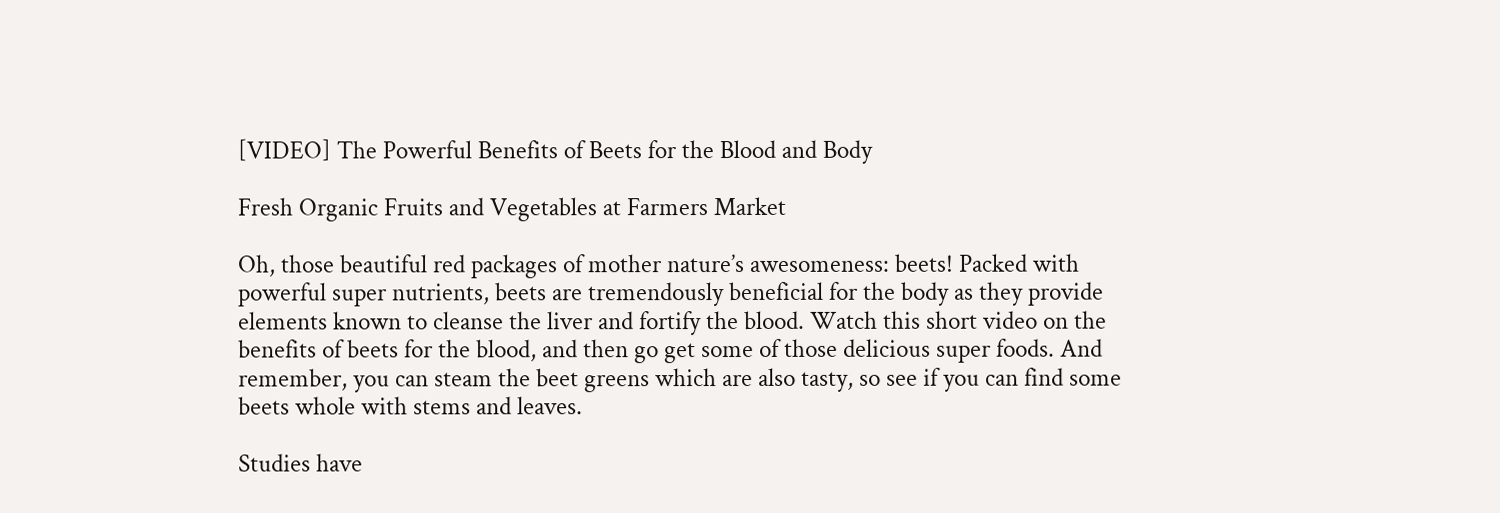[VIDEO] The Powerful Benefits of Beets for the Blood and Body

Fresh Organic Fruits and Vegetables at Farmers Market

Oh, those beautiful red packages of mother nature’s awesomeness: beets! Packed with powerful super nutrients, beets are tremendously beneficial for the body as they provide elements known to cleanse the liver and fortify the blood. Watch this short video on the benefits of beets for the blood, and then go get some of those delicious super foods. And remember, you can steam the beet greens which are also tasty, so see if you can find some beets whole with stems and leaves.

Studies have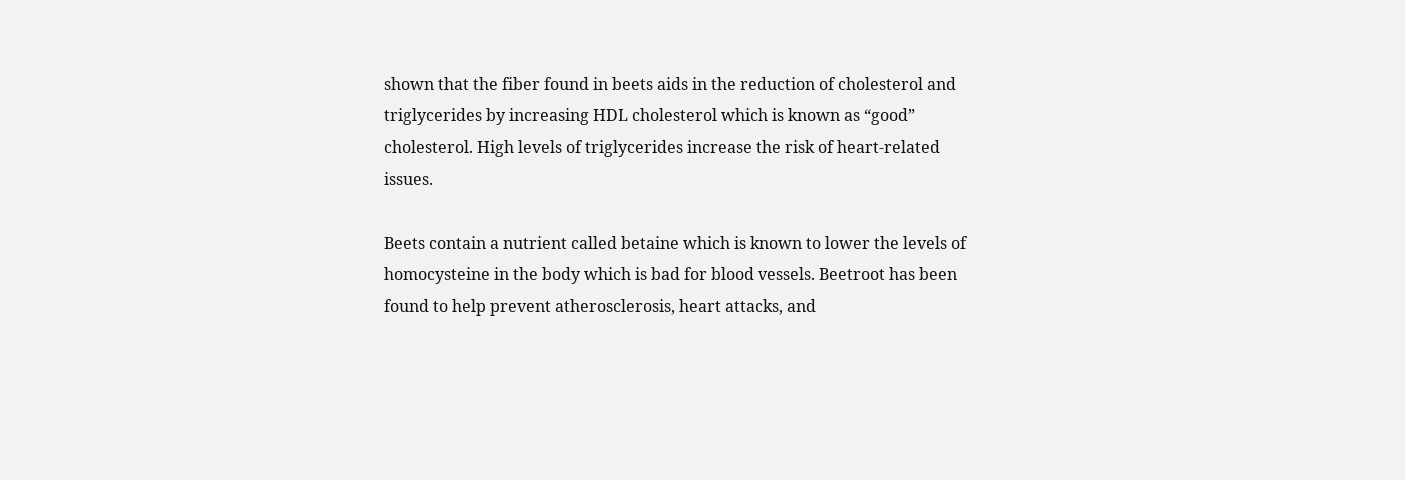shown that the fiber found in beets aids in the reduction of cholesterol and triglycerides by increasing HDL cholesterol which is known as “good” cholesterol. High levels of triglycerides increase the risk of heart-related issues.

Beets contain a nutrient called betaine which is known to lower the levels of homocysteine in the body which is bad for blood vessels. Beetroot has been found to help prevent atherosclerosis, heart attacks, and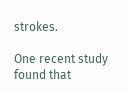strokes.

One recent study found that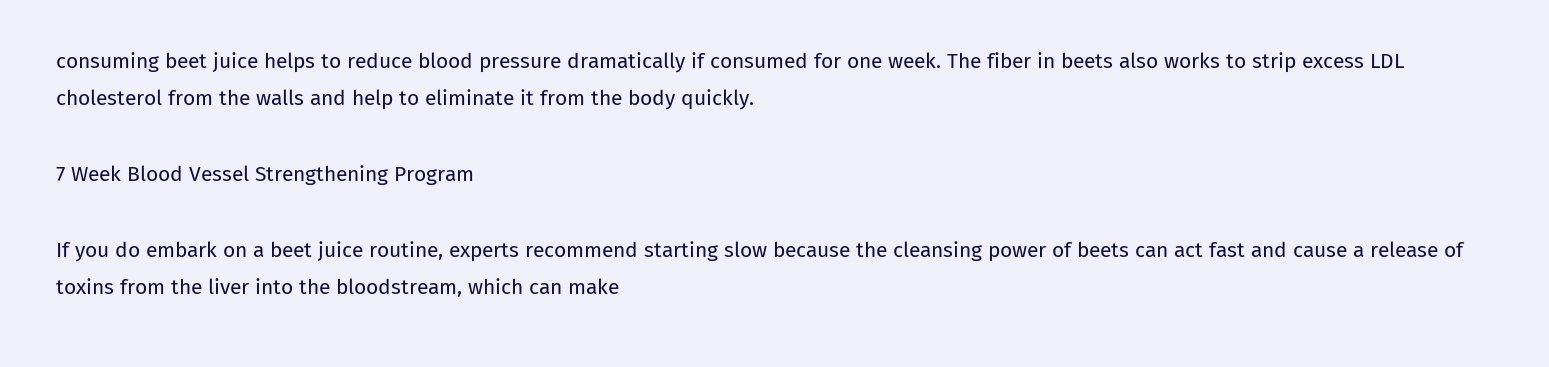consuming beet juice helps to reduce blood pressure dramatically if consumed for one week. The fiber in beets also works to strip excess LDL cholesterol from the walls and help to eliminate it from the body quickly.

7 Week Blood Vessel Strengthening Program

If you do embark on a beet juice routine, experts recommend starting slow because the cleansing power of beets can act fast and cause a release of toxins from the liver into the bloodstream, which can make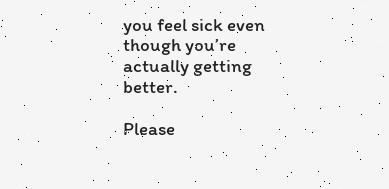you feel sick even though you’re actually getting better.

Please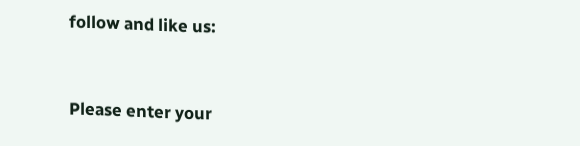follow and like us:


Please enter your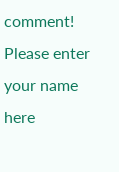comment!
Please enter your name here